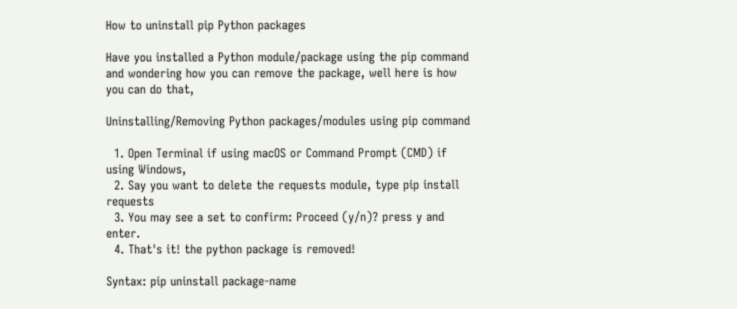How to uninstall pip Python packages

Have you installed a Python module/package using the pip command and wondering how you can remove the package, well here is how you can do that,

Uninstalling/Removing Python packages/modules using pip command

  1. Open Terminal if using macOS or Command Prompt (CMD) if using Windows,
  2. Say you want to delete the requests module, type pip install requests
  3. You may see a set to confirm: Proceed (y/n)? press y and enter.
  4. That's it! the python package is removed!

Syntax: pip uninstall package-name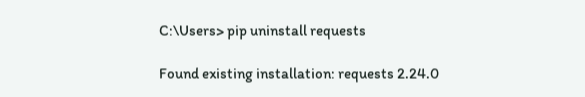C:\Users> pip uninstall requests

Found existing installation: requests 2.24.0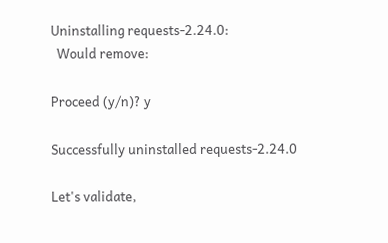Uninstalling requests-2.24.0:
  Would remove:

Proceed (y/n)? y

Successfully uninstalled requests-2.24.0

Let's validate,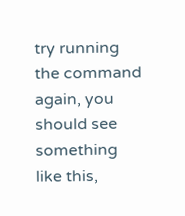try running the command again, you should see something like this,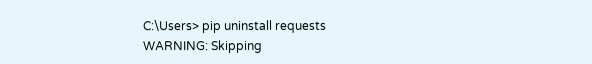C:\Users> pip uninstall requests
WARNING: Skipping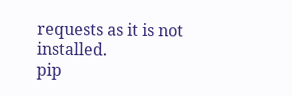requests as it is not installed.
pip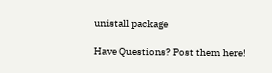unistall package

Have Questions? Post them here!